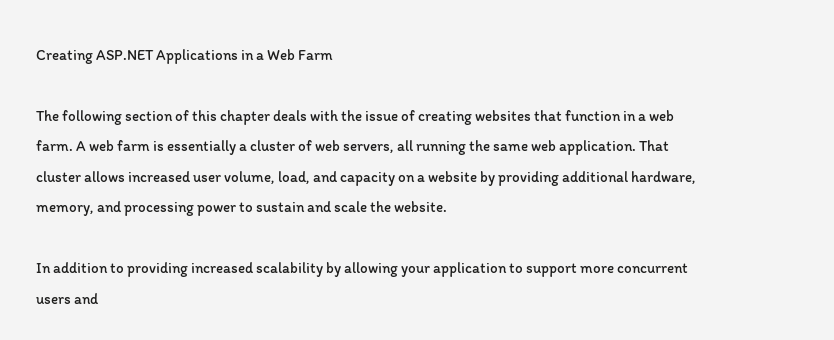Creating ASP.NET Applications in a Web Farm

The following section of this chapter deals with the issue of creating websites that function in a web farm. A web farm is essentially a cluster of web servers, all running the same web application. That cluster allows increased user volume, load, and capacity on a website by providing additional hardware, memory, and processing power to sustain and scale the website.

In addition to providing increased scalability by allowing your application to support more concurrent users and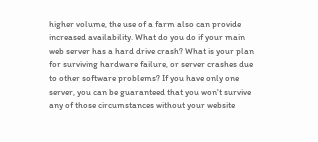higher volume, the use of a farm also can provide increased availability. What do you do if your main web server has a hard drive crash? What is your plan for surviving hardware failure, or server crashes due to other software problems? If you have only one server, you can be guaranteed that you won't survive any of those circumstances without your website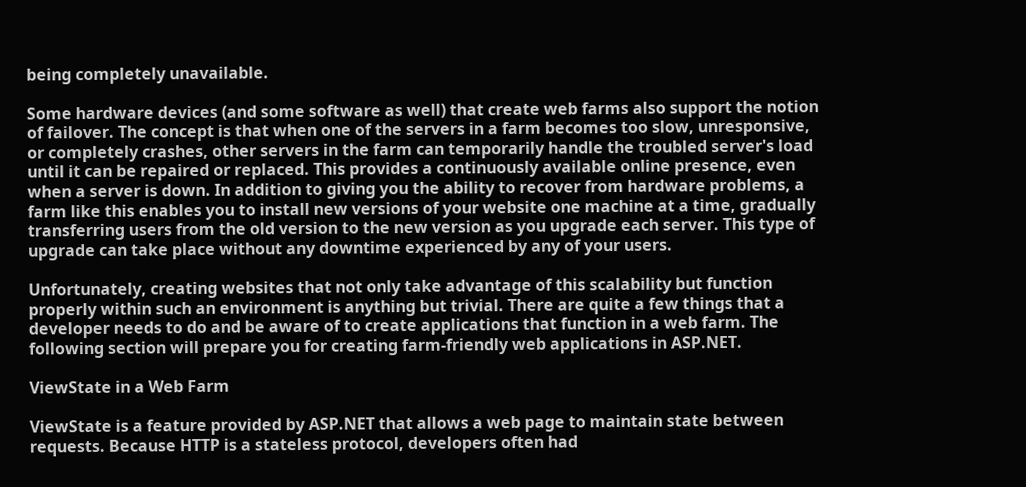being completely unavailable.

Some hardware devices (and some software as well) that create web farms also support the notion of failover. The concept is that when one of the servers in a farm becomes too slow, unresponsive, or completely crashes, other servers in the farm can temporarily handle the troubled server's load until it can be repaired or replaced. This provides a continuously available online presence, even when a server is down. In addition to giving you the ability to recover from hardware problems, a farm like this enables you to install new versions of your website one machine at a time, gradually transferring users from the old version to the new version as you upgrade each server. This type of upgrade can take place without any downtime experienced by any of your users.

Unfortunately, creating websites that not only take advantage of this scalability but function properly within such an environment is anything but trivial. There are quite a few things that a developer needs to do and be aware of to create applications that function in a web farm. The following section will prepare you for creating farm-friendly web applications in ASP.NET.

ViewState in a Web Farm

ViewState is a feature provided by ASP.NET that allows a web page to maintain state between requests. Because HTTP is a stateless protocol, developers often had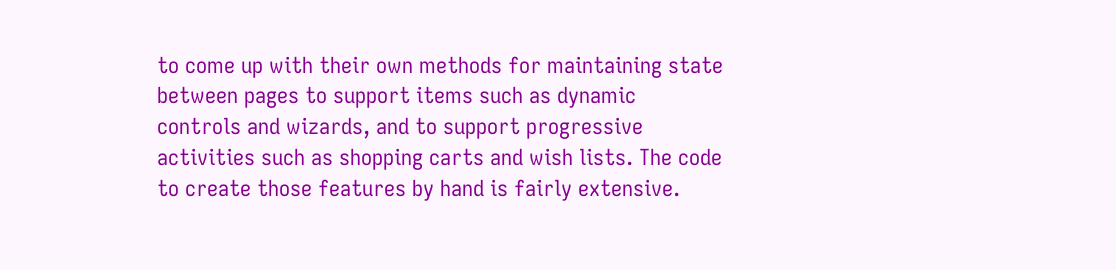to come up with their own methods for maintaining state between pages to support items such as dynamic controls and wizards, and to support progressive activities such as shopping carts and wish lists. The code to create those features by hand is fairly extensive.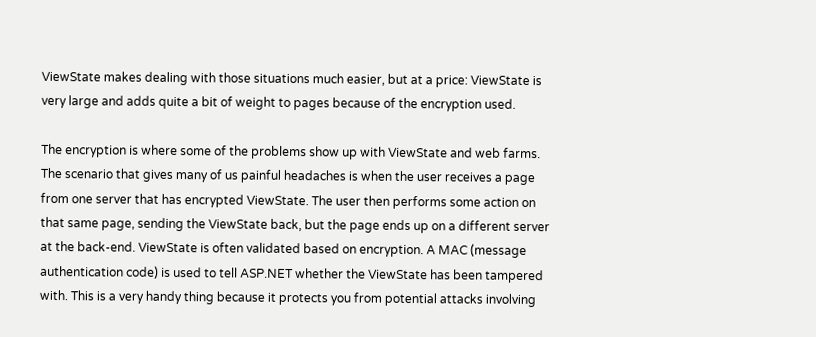ViewState makes dealing with those situations much easier, but at a price: ViewState is very large and adds quite a bit of weight to pages because of the encryption used.

The encryption is where some of the problems show up with ViewState and web farms. The scenario that gives many of us painful headaches is when the user receives a page from one server that has encrypted ViewState. The user then performs some action on that same page, sending the ViewState back, but the page ends up on a different server at the back-end. ViewState is often validated based on encryption. A MAC (message authentication code) is used to tell ASP.NET whether the ViewState has been tampered with. This is a very handy thing because it protects you from potential attacks involving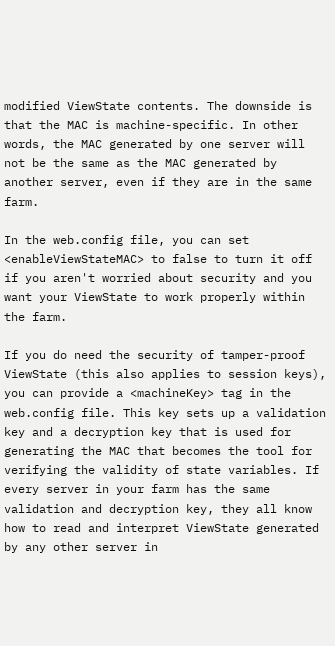modified ViewState contents. The downside is that the MAC is machine-specific. In other words, the MAC generated by one server will not be the same as the MAC generated by another server, even if they are in the same farm.

In the web.config file, you can set <enableViewStateMAC> to false to turn it off if you aren't worried about security and you want your ViewState to work properly within the farm.

If you do need the security of tamper-proof ViewState (this also applies to session keys), you can provide a <machineKey> tag in the web.config file. This key sets up a validation key and a decryption key that is used for generating the MAC that becomes the tool for verifying the validity of state variables. If every server in your farm has the same validation and decryption key, they all know how to read and interpret ViewState generated by any other server in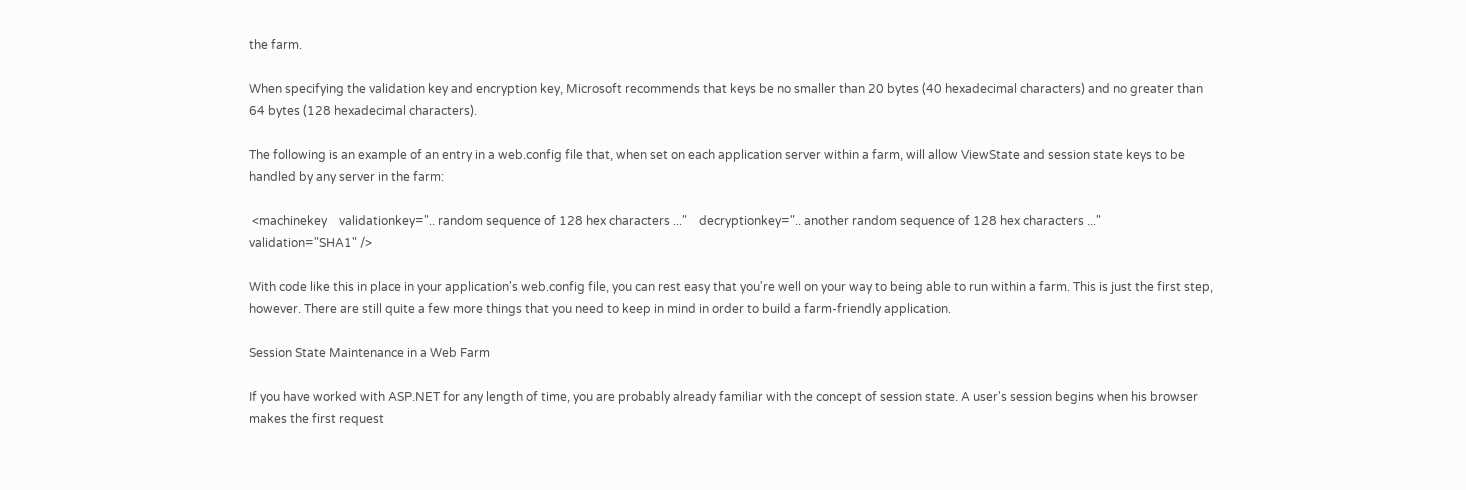the farm.

When specifying the validation key and encryption key, Microsoft recommends that keys be no smaller than 20 bytes (40 hexadecimal characters) and no greater than 64 bytes (128 hexadecimal characters).

The following is an example of an entry in a web.config file that, when set on each application server within a farm, will allow ViewState and session state keys to be handled by any server in the farm:

 <machinekey    validationkey=".. random sequence of 128 hex characters ..."    decryptionkey=".. another random sequence of 128 hex characters ..."   validation="SHA1" />

With code like this in place in your application's web.config file, you can rest easy that you're well on your way to being able to run within a farm. This is just the first step, however. There are still quite a few more things that you need to keep in mind in order to build a farm-friendly application.

Session State Maintenance in a Web Farm

If you have worked with ASP.NET for any length of time, you are probably already familiar with the concept of session state. A user's session begins when his browser makes the first request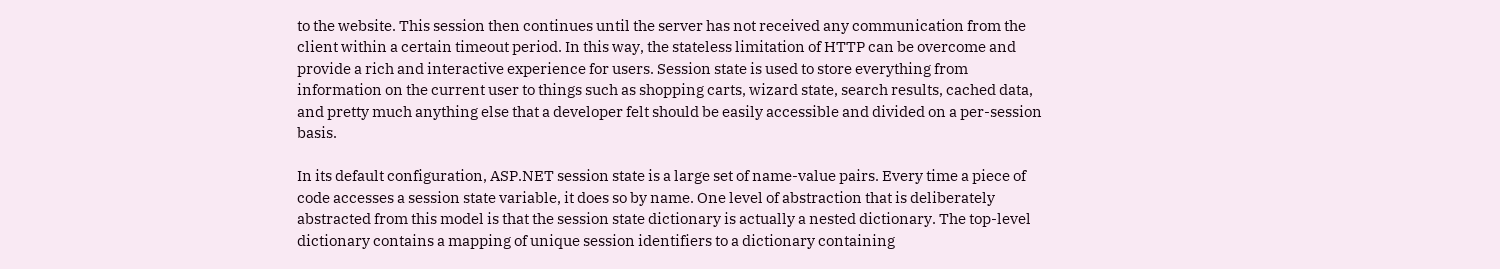to the website. This session then continues until the server has not received any communication from the client within a certain timeout period. In this way, the stateless limitation of HTTP can be overcome and provide a rich and interactive experience for users. Session state is used to store everything from information on the current user to things such as shopping carts, wizard state, search results, cached data, and pretty much anything else that a developer felt should be easily accessible and divided on a per-session basis.

In its default configuration, ASP.NET session state is a large set of name-value pairs. Every time a piece of code accesses a session state variable, it does so by name. One level of abstraction that is deliberately abstracted from this model is that the session state dictionary is actually a nested dictionary. The top-level dictionary contains a mapping of unique session identifiers to a dictionary containing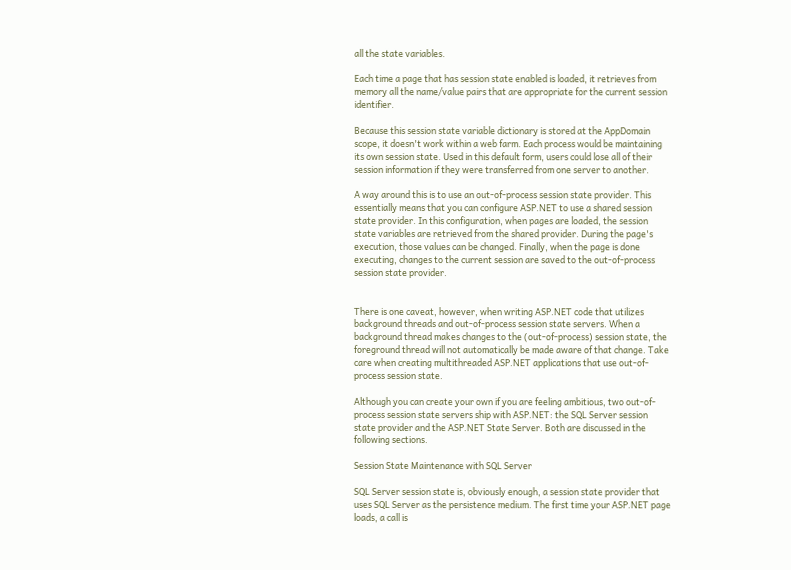all the state variables.

Each time a page that has session state enabled is loaded, it retrieves from memory all the name/value pairs that are appropriate for the current session identifier.

Because this session state variable dictionary is stored at the AppDomain scope, it doesn't work within a web farm. Each process would be maintaining its own session state. Used in this default form, users could lose all of their session information if they were transferred from one server to another.

A way around this is to use an out-of-process session state provider. This essentially means that you can configure ASP.NET to use a shared session state provider. In this configuration, when pages are loaded, the session state variables are retrieved from the shared provider. During the page's execution, those values can be changed. Finally, when the page is done executing, changes to the current session are saved to the out-of-process session state provider.


There is one caveat, however, when writing ASP.NET code that utilizes background threads and out-of-process session state servers. When a background thread makes changes to the (out-of-process) session state, the foreground thread will not automatically be made aware of that change. Take care when creating multithreaded ASP.NET applications that use out-of-process session state.

Although you can create your own if you are feeling ambitious, two out-of-process session state servers ship with ASP.NET: the SQL Server session state provider and the ASP.NET State Server. Both are discussed in the following sections.

Session State Maintenance with SQL Server

SQL Server session state is, obviously enough, a session state provider that uses SQL Server as the persistence medium. The first time your ASP.NET page loads, a call is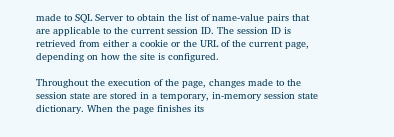made to SQL Server to obtain the list of name-value pairs that are applicable to the current session ID. The session ID is retrieved from either a cookie or the URL of the current page, depending on how the site is configured.

Throughout the execution of the page, changes made to the session state are stored in a temporary, in-memory session state dictionary. When the page finishes its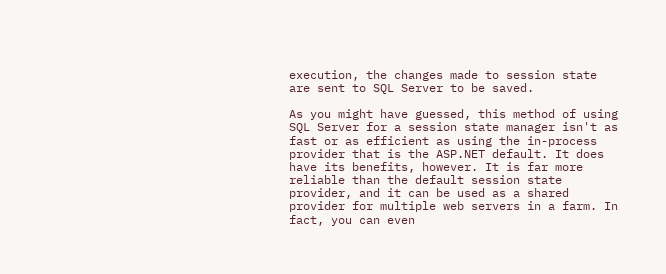execution, the changes made to session state are sent to SQL Server to be saved.

As you might have guessed, this method of using SQL Server for a session state manager isn't as fast or as efficient as using the in-process provider that is the ASP.NET default. It does have its benefits, however. It is far more reliable than the default session state provider, and it can be used as a shared provider for multiple web servers in a farm. In fact, you can even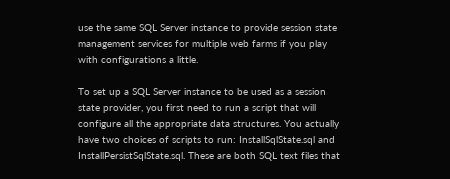use the same SQL Server instance to provide session state management services for multiple web farms if you play with configurations a little.

To set up a SQL Server instance to be used as a session state provider, you first need to run a script that will configure all the appropriate data structures. You actually have two choices of scripts to run: InstallSqlState.sql and InstallPersistSqlState.sql. These are both SQL text files that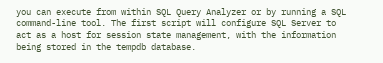you can execute from within SQL Query Analyzer or by running a SQL command-line tool. The first script will configure SQL Server to act as a host for session state management, with the information being stored in the tempdb database.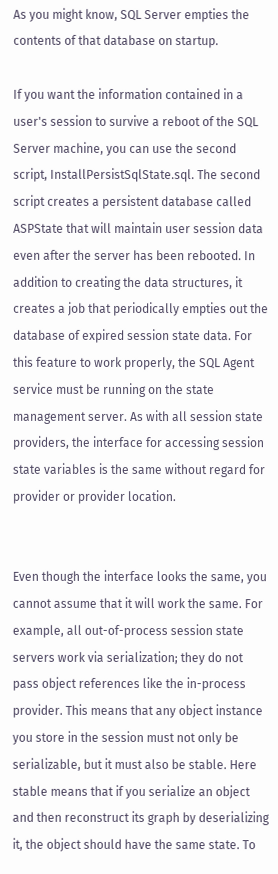As you might know, SQL Server empties the contents of that database on startup.

If you want the information contained in a user's session to survive a reboot of the SQL Server machine, you can use the second script, InstallPersistSqlState.sql. The second script creates a persistent database called ASPState that will maintain user session data even after the server has been rebooted. In addition to creating the data structures, it creates a job that periodically empties out the database of expired session state data. For this feature to work properly, the SQL Agent service must be running on the state management server. As with all session state providers, the interface for accessing session state variables is the same without regard for provider or provider location.


Even though the interface looks the same, you cannot assume that it will work the same. For example, all out-of-process session state servers work via serialization; they do not pass object references like the in-process provider. This means that any object instance you store in the session must not only be serializable, but it must also be stable. Here stable means that if you serialize an object and then reconstruct its graph by deserializing it, the object should have the same state. To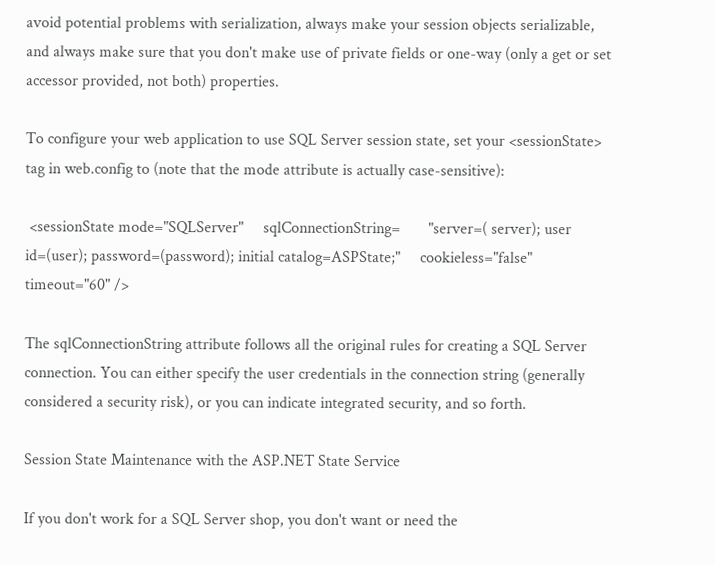avoid potential problems with serialization, always make your session objects serializable, and always make sure that you don't make use of private fields or one-way (only a get or set accessor provided, not both) properties.

To configure your web application to use SQL Server session state, set your <sessionState> tag in web.config to (note that the mode attribute is actually case-sensitive):

 <sessionState mode="SQLServer"     sqlConnectionString=       "server=( server); user id=(user); password=(password); initial catalog=ASPState;"     cookieless="false"     timeout="60" />

The sqlConnectionString attribute follows all the original rules for creating a SQL Server connection. You can either specify the user credentials in the connection string (generally considered a security risk), or you can indicate integrated security, and so forth.

Session State Maintenance with the ASP.NET State Service

If you don't work for a SQL Server shop, you don't want or need the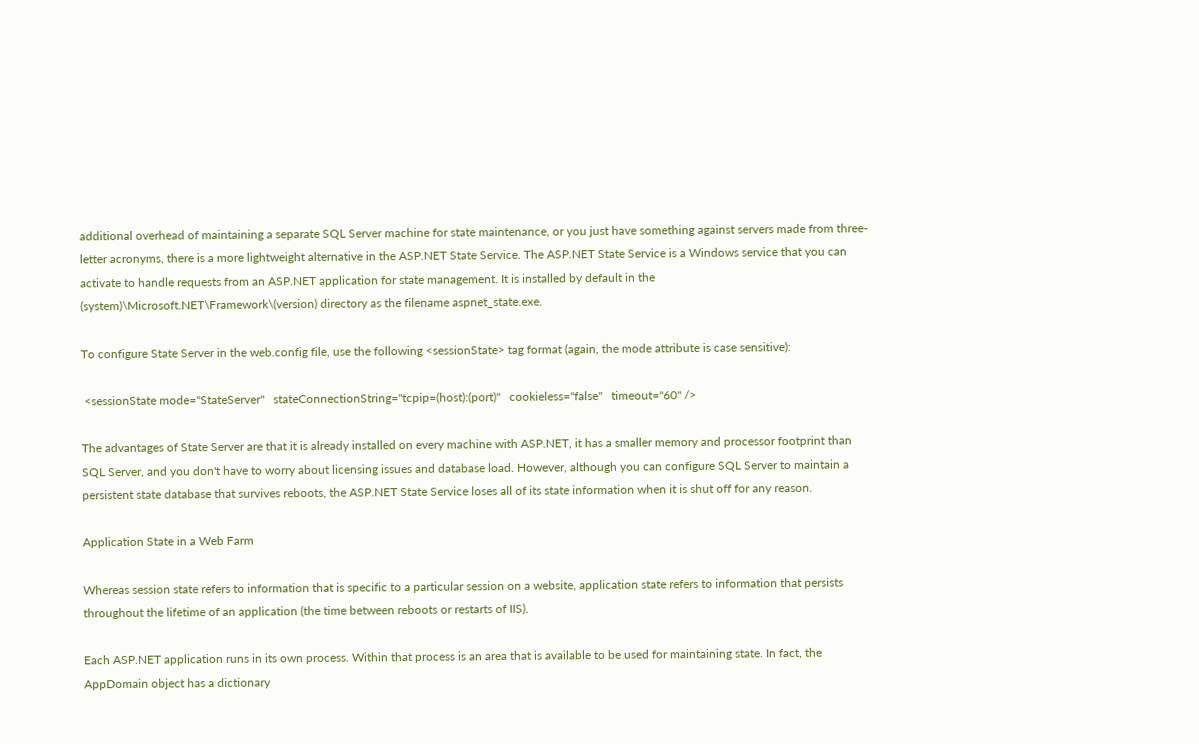additional overhead of maintaining a separate SQL Server machine for state maintenance, or you just have something against servers made from three-letter acronyms, there is a more lightweight alternative in the ASP.NET State Service. The ASP.NET State Service is a Windows service that you can activate to handle requests from an ASP.NET application for state management. It is installed by default in the (system)\Microsoft.NET\Framework\(version) directory as the filename aspnet_state.exe.

To configure State Server in the web.config file, use the following <sessionState> tag format (again, the mode attribute is case sensitive):

 <sessionState mode="StateServer"   stateConnectionString="tcpip=(host):(port)"   cookieless="false"   timeout="60" />

The advantages of State Server are that it is already installed on every machine with ASP.NET, it has a smaller memory and processor footprint than SQL Server, and you don't have to worry about licensing issues and database load. However, although you can configure SQL Server to maintain a persistent state database that survives reboots, the ASP.NET State Service loses all of its state information when it is shut off for any reason.

Application State in a Web Farm

Whereas session state refers to information that is specific to a particular session on a website, application state refers to information that persists throughout the lifetime of an application (the time between reboots or restarts of IIS).

Each ASP.NET application runs in its own process. Within that process is an area that is available to be used for maintaining state. In fact, the AppDomain object has a dictionary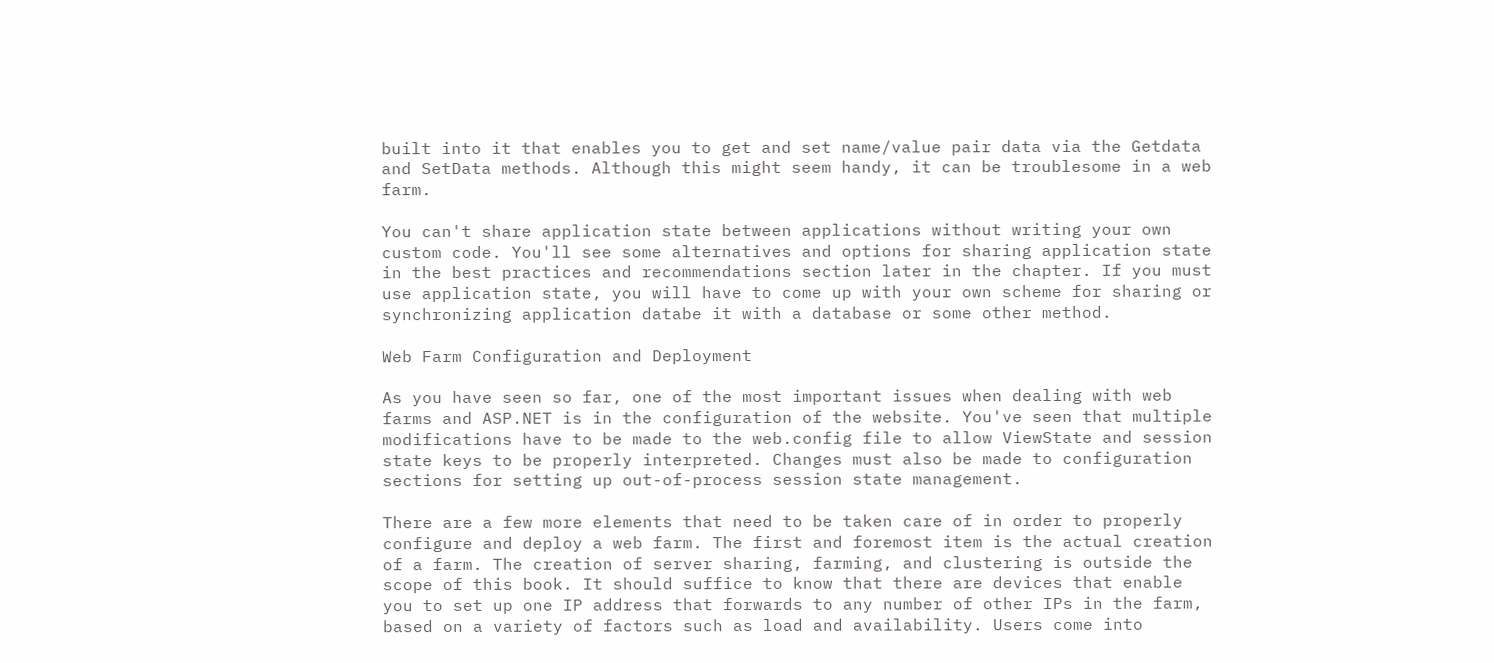built into it that enables you to get and set name/value pair data via the Getdata and SetData methods. Although this might seem handy, it can be troublesome in a web farm.

You can't share application state between applications without writing your own custom code. You'll see some alternatives and options for sharing application state in the best practices and recommendations section later in the chapter. If you must use application state, you will have to come up with your own scheme for sharing or synchronizing application databe it with a database or some other method.

Web Farm Configuration and Deployment

As you have seen so far, one of the most important issues when dealing with web farms and ASP.NET is in the configuration of the website. You've seen that multiple modifications have to be made to the web.config file to allow ViewState and session state keys to be properly interpreted. Changes must also be made to configuration sections for setting up out-of-process session state management.

There are a few more elements that need to be taken care of in order to properly configure and deploy a web farm. The first and foremost item is the actual creation of a farm. The creation of server sharing, farming, and clustering is outside the scope of this book. It should suffice to know that there are devices that enable you to set up one IP address that forwards to any number of other IPs in the farm, based on a variety of factors such as load and availability. Users come into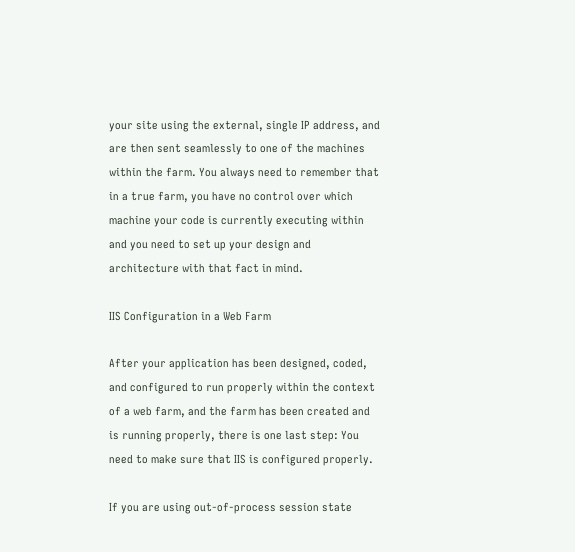your site using the external, single IP address, and are then sent seamlessly to one of the machines within the farm. You always need to remember that in a true farm, you have no control over which machine your code is currently executing within and you need to set up your design and architecture with that fact in mind.

IIS Configuration in a Web Farm

After your application has been designed, coded, and configured to run properly within the context of a web farm, and the farm has been created and is running properly, there is one last step: You need to make sure that IIS is configured properly.

If you are using out-of-process session state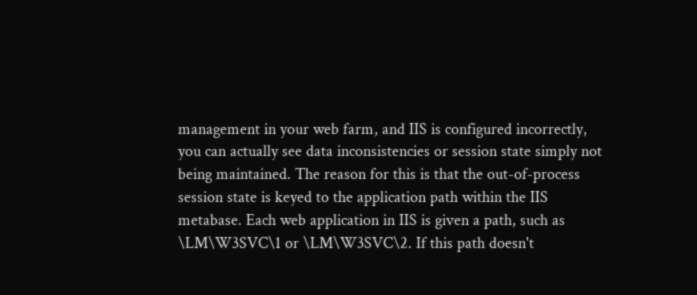management in your web farm, and IIS is configured incorrectly, you can actually see data inconsistencies or session state simply not being maintained. The reason for this is that the out-of-process session state is keyed to the application path within the IIS metabase. Each web application in IIS is given a path, such as \LM\W3SVC\1 or \LM\W3SVC\2. If this path doesn't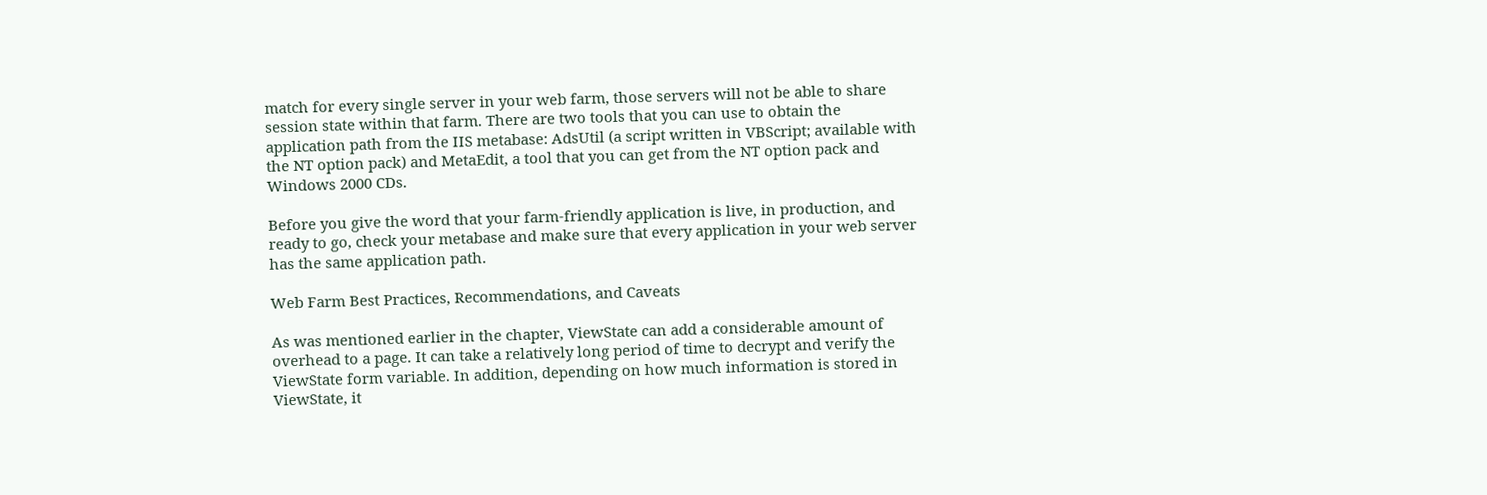match for every single server in your web farm, those servers will not be able to share session state within that farm. There are two tools that you can use to obtain the application path from the IIS metabase: AdsUtil (a script written in VBScript; available with the NT option pack) and MetaEdit, a tool that you can get from the NT option pack and Windows 2000 CDs.

Before you give the word that your farm-friendly application is live, in production, and ready to go, check your metabase and make sure that every application in your web server has the same application path.

Web Farm Best Practices, Recommendations, and Caveats

As was mentioned earlier in the chapter, ViewState can add a considerable amount of overhead to a page. It can take a relatively long period of time to decrypt and verify the ViewState form variable. In addition, depending on how much information is stored in ViewState, it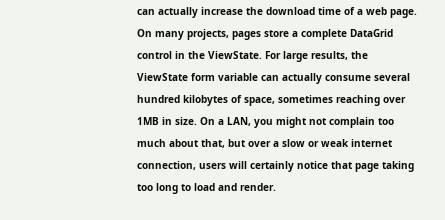can actually increase the download time of a web page. On many projects, pages store a complete DataGrid control in the ViewState. For large results, the ViewState form variable can actually consume several hundred kilobytes of space, sometimes reaching over 1MB in size. On a LAN, you might not complain too much about that, but over a slow or weak internet connection, users will certainly notice that page taking too long to load and render.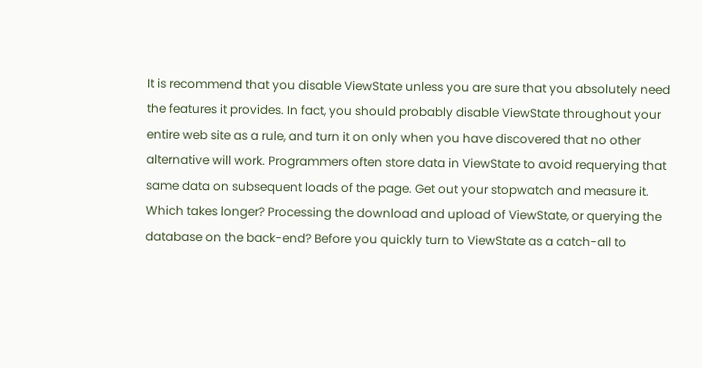It is recommend that you disable ViewState unless you are sure that you absolutely need the features it provides. In fact, you should probably disable ViewState throughout your entire web site as a rule, and turn it on only when you have discovered that no other alternative will work. Programmers often store data in ViewState to avoid requerying that same data on subsequent loads of the page. Get out your stopwatch and measure it. Which takes longer? Processing the download and upload of ViewState, or querying the database on the back-end? Before you quickly turn to ViewState as a catch-all to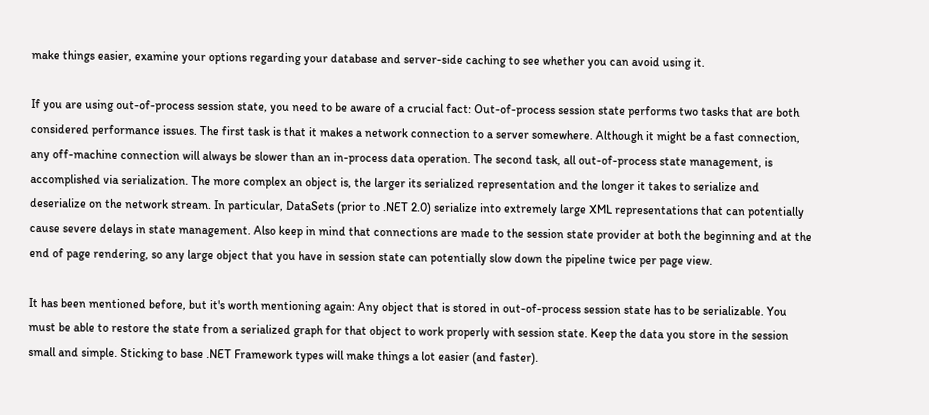make things easier, examine your options regarding your database and server-side caching to see whether you can avoid using it.

If you are using out-of-process session state, you need to be aware of a crucial fact: Out-of-process session state performs two tasks that are both considered performance issues. The first task is that it makes a network connection to a server somewhere. Although it might be a fast connection, any off-machine connection will always be slower than an in-process data operation. The second task, all out-of-process state management, is accomplished via serialization. The more complex an object is, the larger its serialized representation and the longer it takes to serialize and deserialize on the network stream. In particular, DataSets (prior to .NET 2.0) serialize into extremely large XML representations that can potentially cause severe delays in state management. Also keep in mind that connections are made to the session state provider at both the beginning and at the end of page rendering, so any large object that you have in session state can potentially slow down the pipeline twice per page view.

It has been mentioned before, but it's worth mentioning again: Any object that is stored in out-of-process session state has to be serializable. You must be able to restore the state from a serialized graph for that object to work properly with session state. Keep the data you store in the session small and simple. Sticking to base .NET Framework types will make things a lot easier (and faster).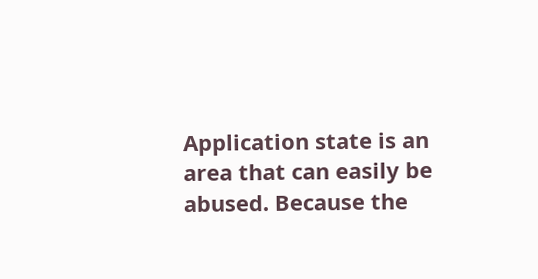Application state is an area that can easily be abused. Because the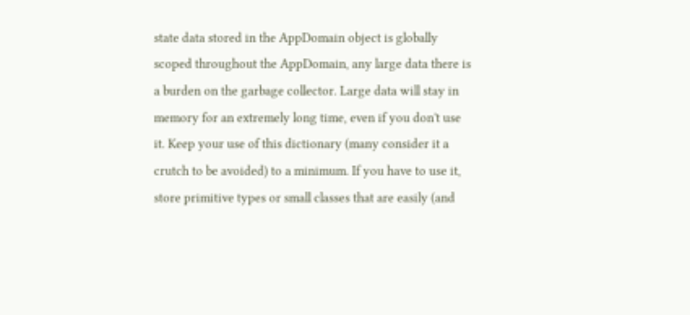state data stored in the AppDomain object is globally scoped throughout the AppDomain, any large data there is a burden on the garbage collector. Large data will stay in memory for an extremely long time, even if you don't use it. Keep your use of this dictionary (many consider it a crutch to be avoided) to a minimum. If you have to use it, store primitive types or small classes that are easily (and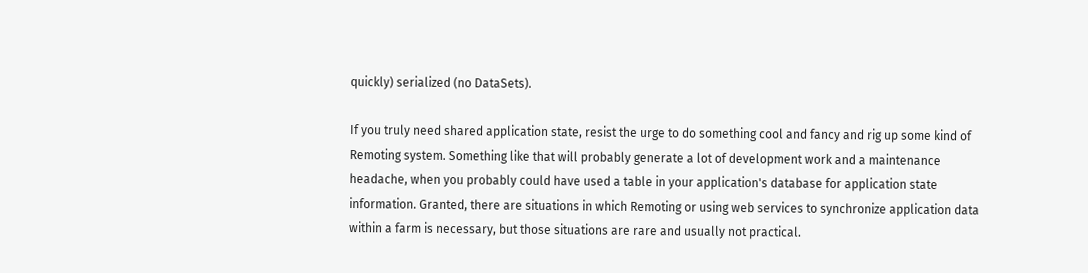quickly) serialized (no DataSets).

If you truly need shared application state, resist the urge to do something cool and fancy and rig up some kind of Remoting system. Something like that will probably generate a lot of development work and a maintenance headache, when you probably could have used a table in your application's database for application state information. Granted, there are situations in which Remoting or using web services to synchronize application data within a farm is necessary, but those situations are rare and usually not practical.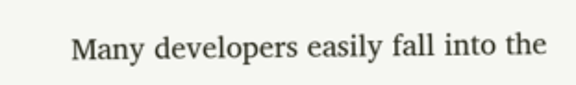Many developers easily fall into the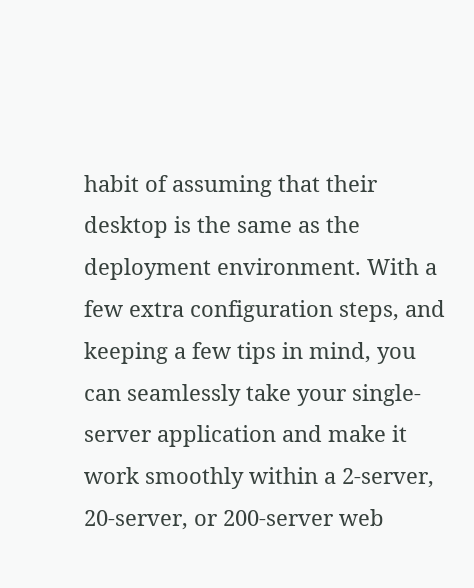habit of assuming that their desktop is the same as the deployment environment. With a few extra configuration steps, and keeping a few tips in mind, you can seamlessly take your single-server application and make it work smoothly within a 2-server, 20-server, or 200-server web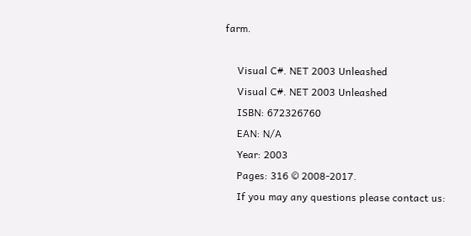farm.

    Visual C#. NET 2003 Unleashed
    Visual C#. NET 2003 Unleashed
    ISBN: 672326760
    EAN: N/A
    Year: 2003
    Pages: 316 © 2008-2017.
    If you may any questions please contact us: